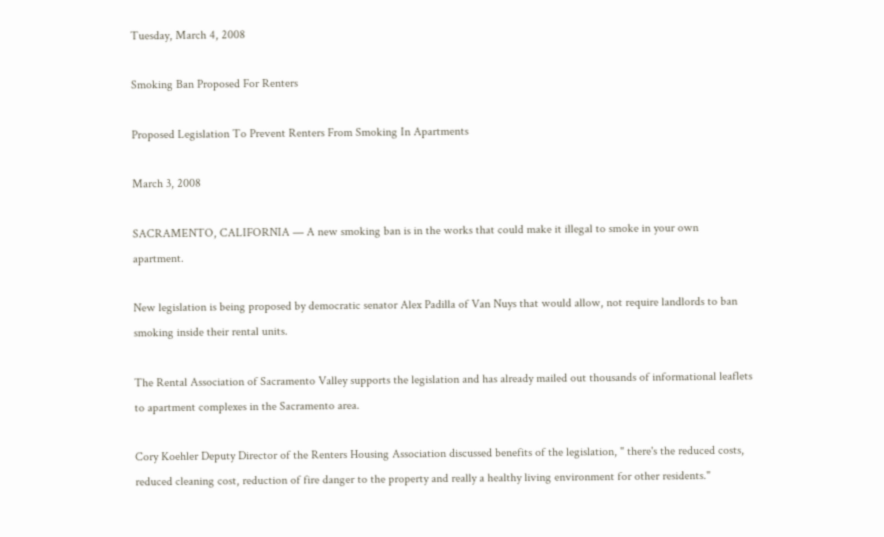Tuesday, March 4, 2008

Smoking Ban Proposed For Renters

Proposed Legislation To Prevent Renters From Smoking In Apartments

March 3, 2008

SACRAMENTO, CALIFORNIA — A new smoking ban is in the works that could make it illegal to smoke in your own apartment.

New legislation is being proposed by democratic senator Alex Padilla of Van Nuys that would allow, not require landlords to ban smoking inside their rental units.

The Rental Association of Sacramento Valley supports the legislation and has already mailed out thousands of informational leaflets to apartment complexes in the Sacramento area.

Cory Koehler Deputy Director of the Renters Housing Association discussed benefits of the legislation, " there's the reduced costs, reduced cleaning cost, reduction of fire danger to the property and really a healthy living environment for other residents."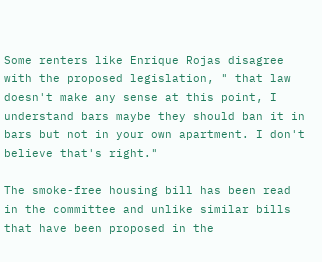Some renters like Enrique Rojas disagree with the proposed legislation, " that law doesn't make any sense at this point, I understand bars maybe they should ban it in bars but not in your own apartment. I don't believe that's right."

The smoke-free housing bill has been read in the committee and unlike similar bills that have been proposed in the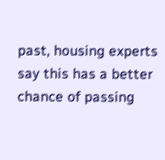past, housing experts say this has a better chance of passing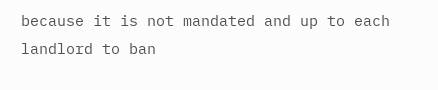because it is not mandated and up to each landlord to ban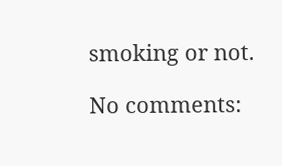smoking or not.

No comments: